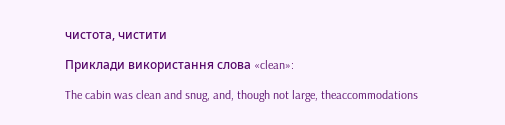чистота, чистити

Приклади використання слова «clean»:

The cabin was clean and snug, and, though not large, theaccommodations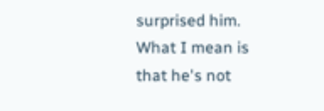surprised him.
What I mean is that he's not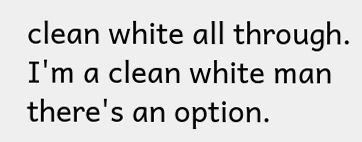clean white all through.
I'm a clean white man there's an option.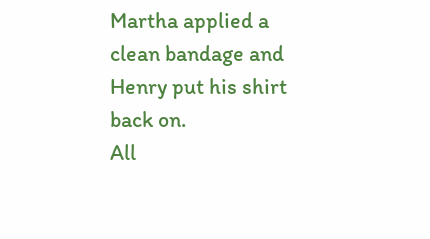Martha applied a clean bandage and Henry put his shirt back on.
All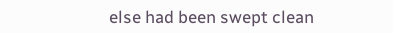else had been swept clean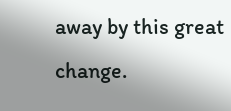away by this great change.